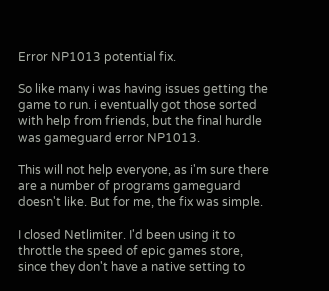Error NP1013 potential fix.

So like many i was having issues getting the game to run. i eventually got those sorted with help from friends, but the final hurdle was gameguard error NP1013.

This will not help everyone, as i'm sure there are a number of programs gameguard doesn't like. But for me, the fix was simple.

I closed Netlimiter. I'd been using it to throttle the speed of epic games store, since they don't have a native setting to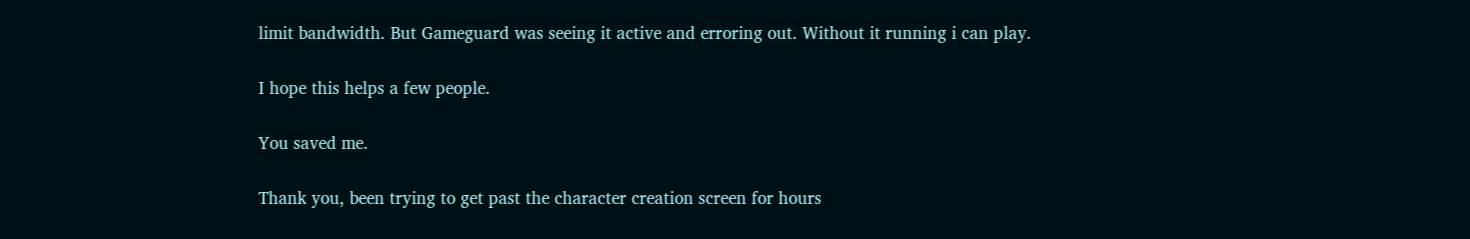limit bandwidth. But Gameguard was seeing it active and erroring out. Without it running i can play.

I hope this helps a few people.

You saved me.

Thank you, been trying to get past the character creation screen for hours